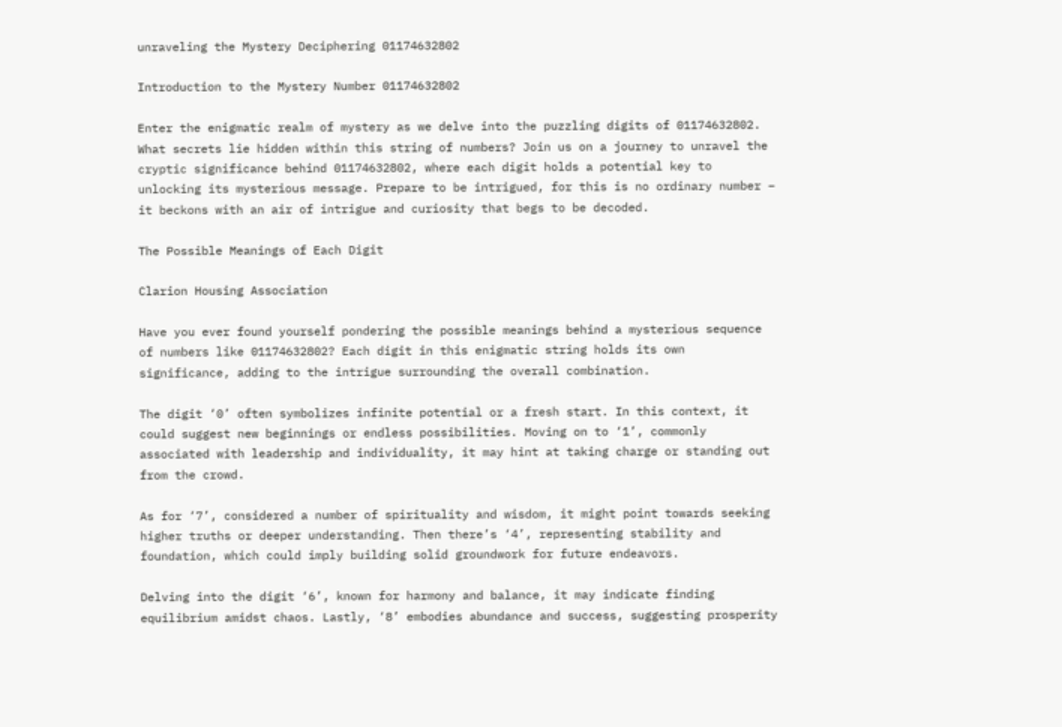unraveling the Mystery Deciphering 01174632802

Introduction to the Mystery Number 01174632802

Enter the enigmatic realm of mystery as we delve into the puzzling digits of 01174632802. What secrets lie hidden within this string of numbers? Join us on a journey to unravel the cryptic significance behind 01174632802, where each digit holds a potential key to unlocking its mysterious message. Prepare to be intrigued, for this is no ordinary number – it beckons with an air of intrigue and curiosity that begs to be decoded.

The Possible Meanings of Each Digit

Clarion Housing Association

Have you ever found yourself pondering the possible meanings behind a mysterious sequence of numbers like 01174632802? Each digit in this enigmatic string holds its own significance, adding to the intrigue surrounding the overall combination.

The digit ‘0’ often symbolizes infinite potential or a fresh start. In this context, it could suggest new beginnings or endless possibilities. Moving on to ‘1’, commonly associated with leadership and individuality, it may hint at taking charge or standing out from the crowd.

As for ‘7’, considered a number of spirituality and wisdom, it might point towards seeking higher truths or deeper understanding. Then there’s ‘4’, representing stability and foundation, which could imply building solid groundwork for future endeavors.

Delving into the digit ‘6’, known for harmony and balance, it may indicate finding equilibrium amidst chaos. Lastly, ‘8’ embodies abundance and success, suggesting prosperity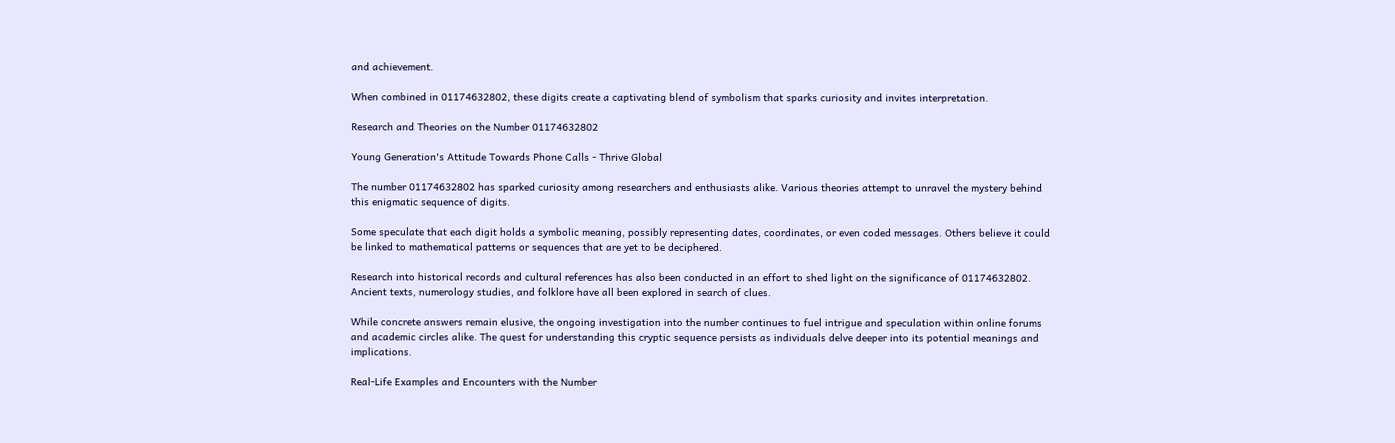and achievement.

When combined in 01174632802, these digits create a captivating blend of symbolism that sparks curiosity and invites interpretation.

Research and Theories on the Number 01174632802

Young Generation's Attitude Towards Phone Calls - Thrive Global

The number 01174632802 has sparked curiosity among researchers and enthusiasts alike. Various theories attempt to unravel the mystery behind this enigmatic sequence of digits.

Some speculate that each digit holds a symbolic meaning, possibly representing dates, coordinates, or even coded messages. Others believe it could be linked to mathematical patterns or sequences that are yet to be deciphered.

Research into historical records and cultural references has also been conducted in an effort to shed light on the significance of 01174632802. Ancient texts, numerology studies, and folklore have all been explored in search of clues.

While concrete answers remain elusive, the ongoing investigation into the number continues to fuel intrigue and speculation within online forums and academic circles alike. The quest for understanding this cryptic sequence persists as individuals delve deeper into its potential meanings and implications.

Real-Life Examples and Encounters with the Number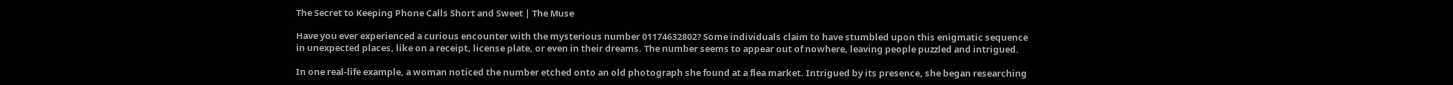The Secret to Keeping Phone Calls Short and Sweet | The Muse

Have you ever experienced a curious encounter with the mysterious number 01174632802? Some individuals claim to have stumbled upon this enigmatic sequence in unexpected places, like on a receipt, license plate, or even in their dreams. The number seems to appear out of nowhere, leaving people puzzled and intrigued.

In one real-life example, a woman noticed the number etched onto an old photograph she found at a flea market. Intrigued by its presence, she began researching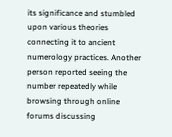its significance and stumbled upon various theories connecting it to ancient numerology practices. Another person reported seeing the number repeatedly while browsing through online forums discussing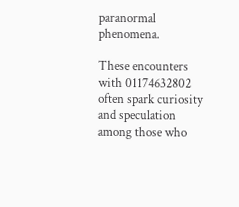paranormal phenomena.

These encounters with 01174632802 often spark curiosity and speculation among those who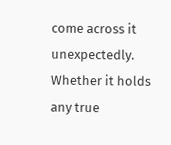come across it unexpectedly. Whether it holds any true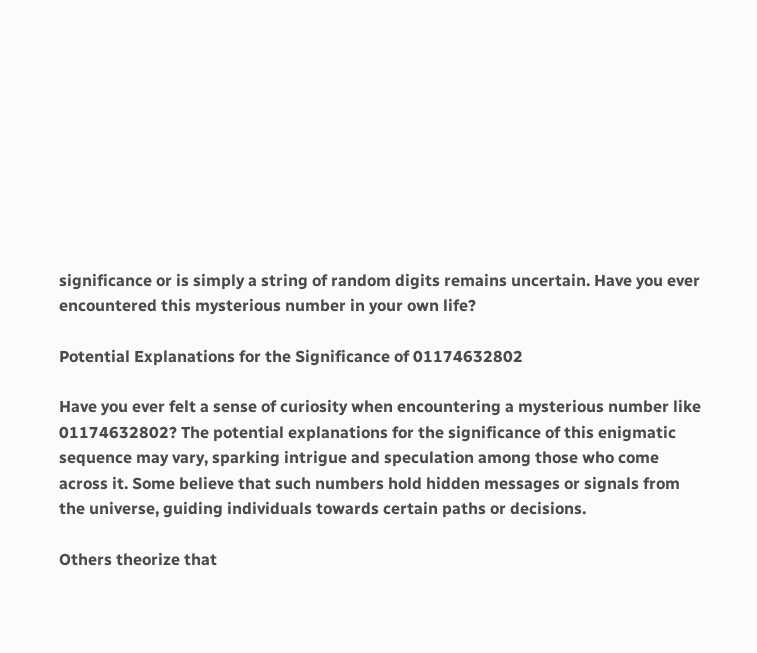significance or is simply a string of random digits remains uncertain. Have you ever encountered this mysterious number in your own life?

Potential Explanations for the Significance of 01174632802

Have you ever felt a sense of curiosity when encountering a mysterious number like 01174632802? The potential explanations for the significance of this enigmatic sequence may vary, sparking intrigue and speculation among those who come across it. Some believe that such numbers hold hidden messages or signals from the universe, guiding individuals towards certain paths or decisions.

Others theorize that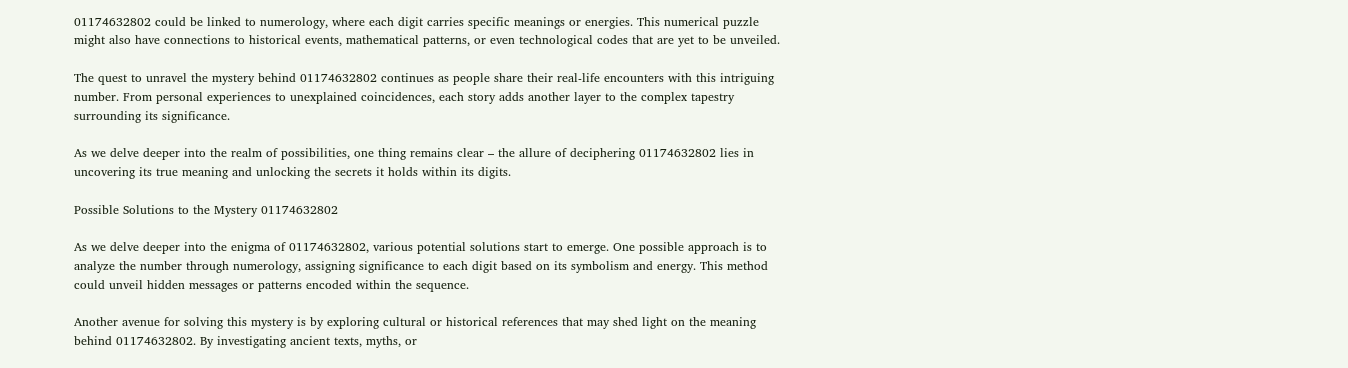01174632802 could be linked to numerology, where each digit carries specific meanings or energies. This numerical puzzle might also have connections to historical events, mathematical patterns, or even technological codes that are yet to be unveiled.

The quest to unravel the mystery behind 01174632802 continues as people share their real-life encounters with this intriguing number. From personal experiences to unexplained coincidences, each story adds another layer to the complex tapestry surrounding its significance.

As we delve deeper into the realm of possibilities, one thing remains clear – the allure of deciphering 01174632802 lies in uncovering its true meaning and unlocking the secrets it holds within its digits.

Possible Solutions to the Mystery 01174632802

As we delve deeper into the enigma of 01174632802, various potential solutions start to emerge. One possible approach is to analyze the number through numerology, assigning significance to each digit based on its symbolism and energy. This method could unveil hidden messages or patterns encoded within the sequence.

Another avenue for solving this mystery is by exploring cultural or historical references that may shed light on the meaning behind 01174632802. By investigating ancient texts, myths, or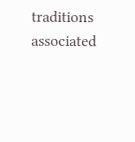traditions associated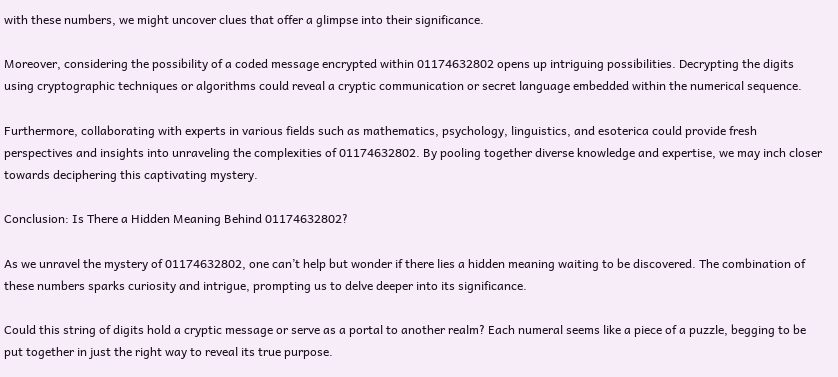with these numbers, we might uncover clues that offer a glimpse into their significance.

Moreover, considering the possibility of a coded message encrypted within 01174632802 opens up intriguing possibilities. Decrypting the digits using cryptographic techniques or algorithms could reveal a cryptic communication or secret language embedded within the numerical sequence.

Furthermore, collaborating with experts in various fields such as mathematics, psychology, linguistics, and esoterica could provide fresh perspectives and insights into unraveling the complexities of 01174632802. By pooling together diverse knowledge and expertise, we may inch closer towards deciphering this captivating mystery.

Conclusion: Is There a Hidden Meaning Behind 01174632802?

As we unravel the mystery of 01174632802, one can’t help but wonder if there lies a hidden meaning waiting to be discovered. The combination of these numbers sparks curiosity and intrigue, prompting us to delve deeper into its significance.

Could this string of digits hold a cryptic message or serve as a portal to another realm? Each numeral seems like a piece of a puzzle, begging to be put together in just the right way to reveal its true purpose.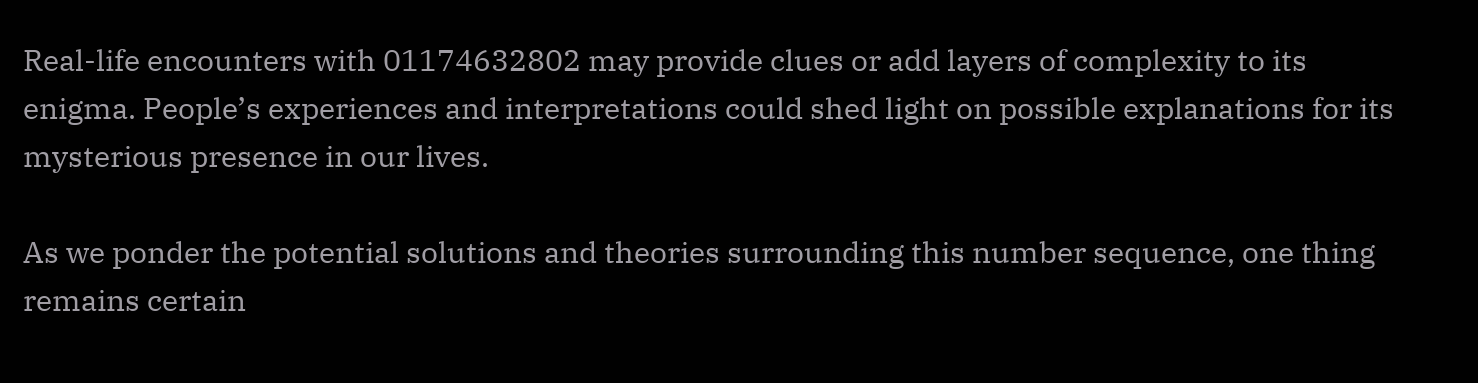Real-life encounters with 01174632802 may provide clues or add layers of complexity to its enigma. People’s experiences and interpretations could shed light on possible explanations for its mysterious presence in our lives.

As we ponder the potential solutions and theories surrounding this number sequence, one thing remains certain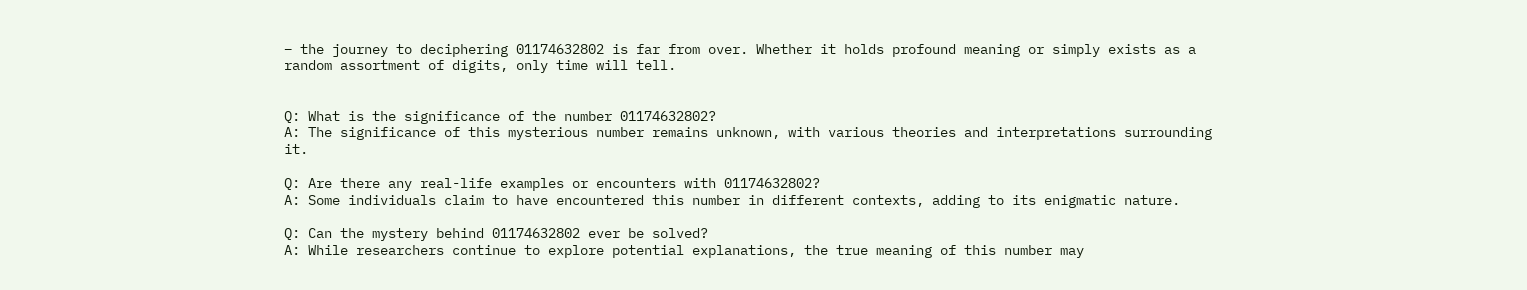– the journey to deciphering 01174632802 is far from over. Whether it holds profound meaning or simply exists as a random assortment of digits, only time will tell.


Q: What is the significance of the number 01174632802?
A: The significance of this mysterious number remains unknown, with various theories and interpretations surrounding it.

Q: Are there any real-life examples or encounters with 01174632802?
A: Some individuals claim to have encountered this number in different contexts, adding to its enigmatic nature.

Q: Can the mystery behind 01174632802 ever be solved?
A: While researchers continue to explore potential explanations, the true meaning of this number may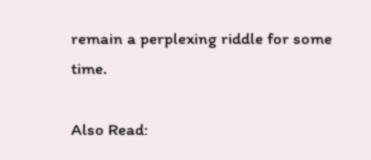remain a perplexing riddle for some time.

Also Read: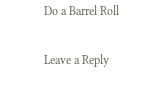Do a Barrel Roll

Leave a Reply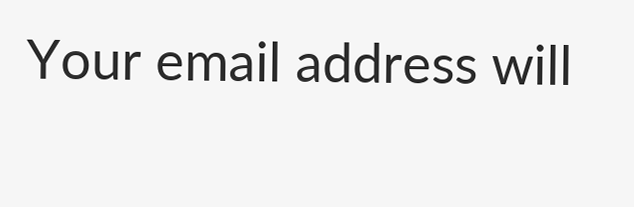Your email address will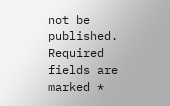not be published. Required fields are marked *